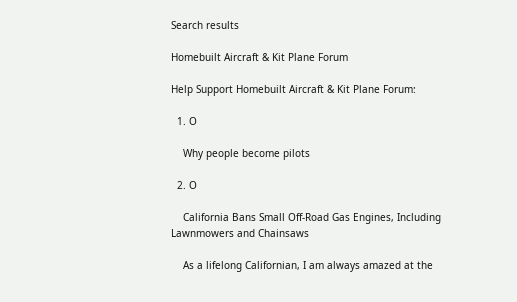Search results

Homebuilt Aircraft & Kit Plane Forum

Help Support Homebuilt Aircraft & Kit Plane Forum:

  1. O

    Why people become pilots

  2. O

    California Bans Small Off-Road Gas Engines, Including Lawnmowers and Chainsaws

    As a lifelong Californian, I am always amazed at the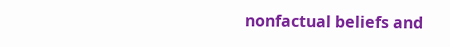nonfactual beliefs and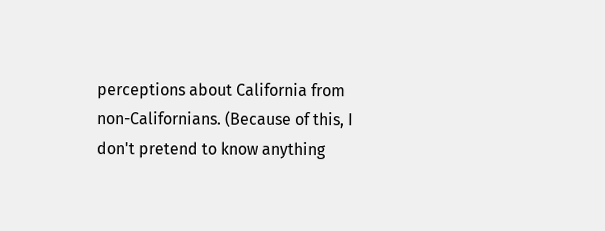perceptions about California from non-Californians. (Because of this, I don't pretend to know anything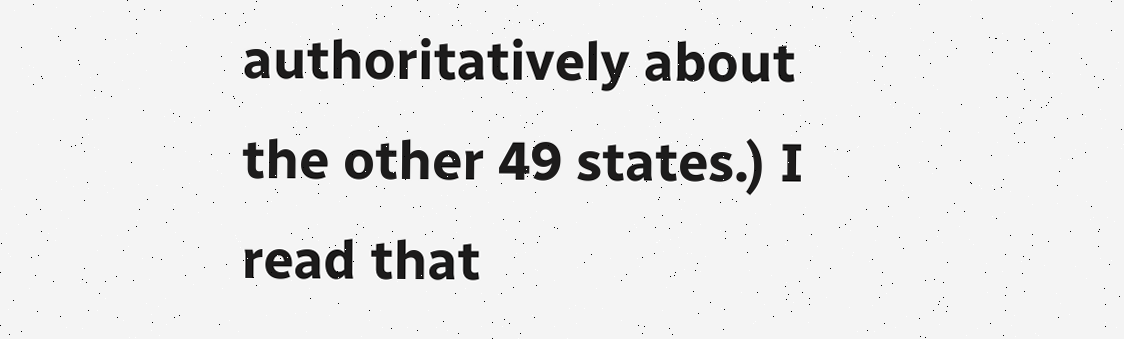authoritatively about the other 49 states.) I read that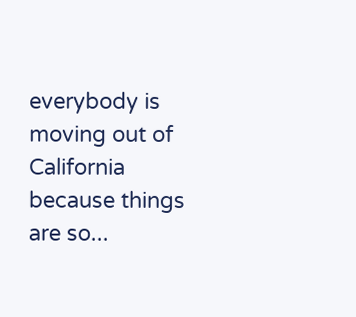everybody is moving out of California because things are so...